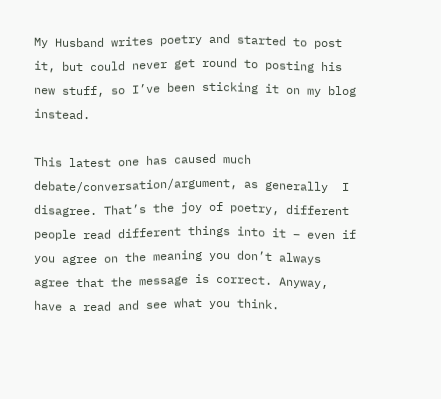My Husband writes poetry and started to post it, but could never get round to posting his new stuff, so I’ve been sticking it on my blog instead.

This latest one has caused much debate/conversation/argument, as generally  I disagree. That’s the joy of poetry, different people read different things into it – even if you agree on the meaning you don’t always agree that the message is correct. Anyway, have a read and see what you think.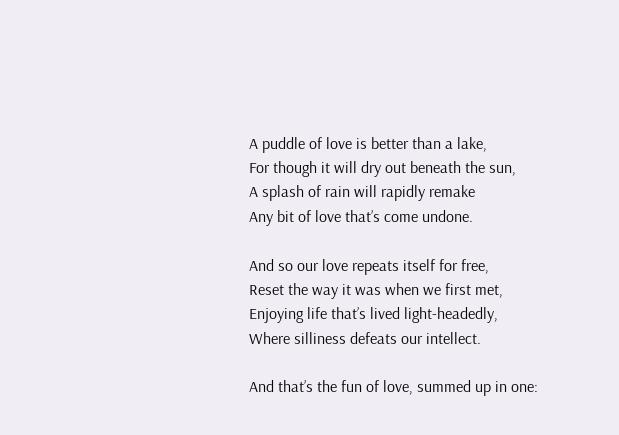A puddle of love is better than a lake,
For though it will dry out beneath the sun,
A splash of rain will rapidly remake
Any bit of love that’s come undone.

And so our love repeats itself for free,
Reset the way it was when we first met,
Enjoying life that’s lived light-headedly,
Where silliness defeats our intellect.

And that’s the fun of love, summed up in one: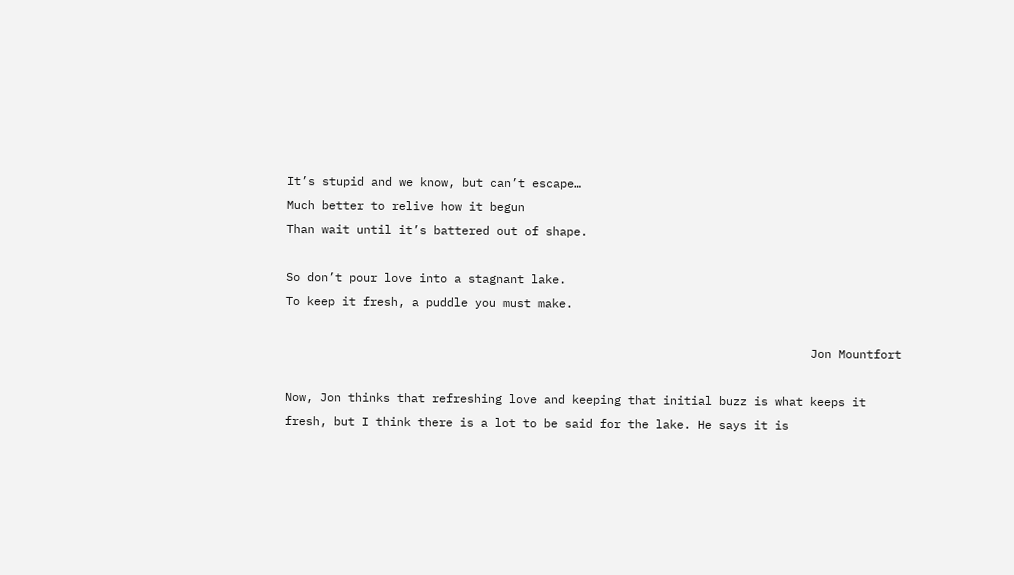It’s stupid and we know, but can’t escape…
Much better to relive how it begun
Than wait until it’s battered out of shape.

So don’t pour love into a stagnant lake.
To keep it fresh, a puddle you must make.

                                                                           Jon Mountfort

Now, Jon thinks that refreshing love and keeping that initial buzz is what keeps it fresh, but I think there is a lot to be said for the lake. He says it is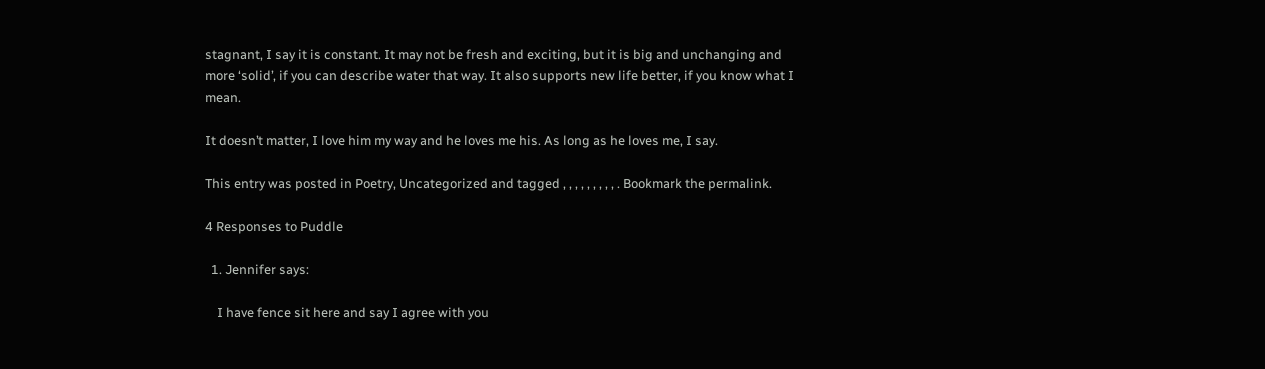stagnant, I say it is constant. It may not be fresh and exciting, but it is big and unchanging and more ‘solid’, if you can describe water that way. It also supports new life better, if you know what I mean.

It doesn’t matter, I love him my way and he loves me his. As long as he loves me, I say.

This entry was posted in Poetry, Uncategorized and tagged , , , , , , , , , . Bookmark the permalink.

4 Responses to Puddle

  1. Jennifer says:

    I have fence sit here and say I agree with you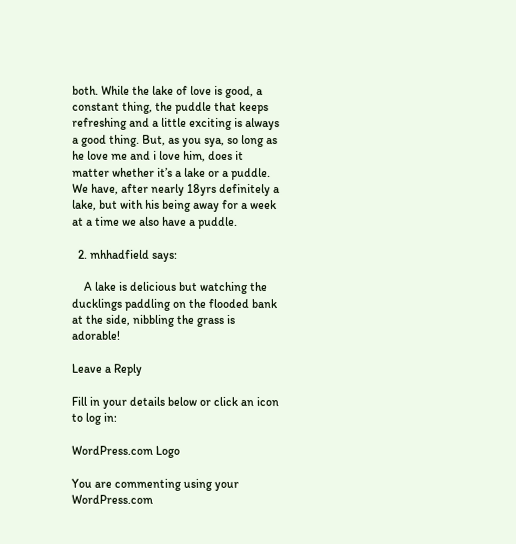both. While the lake of love is good, a constant thing, the puddle that keeps refreshing and a little exciting is always a good thing. But, as you sya, so long as he love me and i love him, does it matter whether it’s a lake or a puddle. We have, after nearly 18yrs definitely a lake, but with his being away for a week at a time we also have a puddle.

  2. mhhadfield says:

    A lake is delicious but watching the ducklings paddling on the flooded bank at the side, nibbling the grass is adorable!

Leave a Reply

Fill in your details below or click an icon to log in:

WordPress.com Logo

You are commenting using your WordPress.com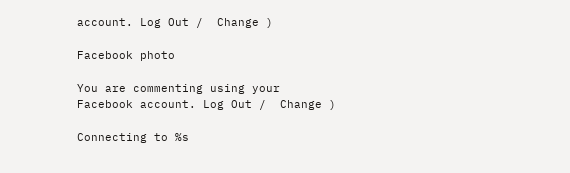account. Log Out /  Change )

Facebook photo

You are commenting using your Facebook account. Log Out /  Change )

Connecting to %s